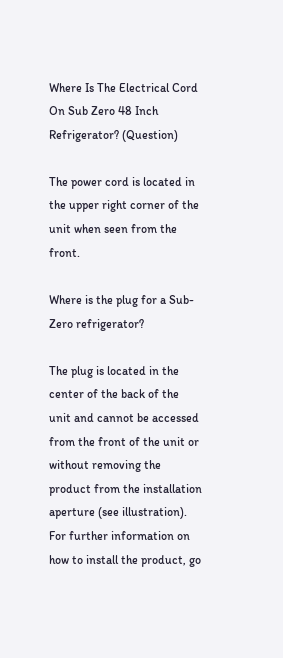Where Is The Electrical Cord On Sub Zero 48 Inch Refrigerator? (Question)

The power cord is located in the upper right corner of the unit when seen from the front.

Where is the plug for a Sub-Zero refrigerator?

The plug is located in the center of the back of the unit and cannot be accessed from the front of the unit or without removing the product from the installation aperture (see illustration). For further information on how to install the product, go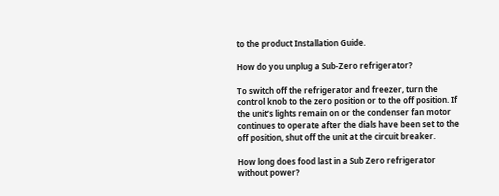to the product Installation Guide.

How do you unplug a Sub-Zero refrigerator?

To switch off the refrigerator and freezer, turn the control knob to the zero position or to the off position. If the unit’s lights remain on or the condenser fan motor continues to operate after the dials have been set to the off position, shut off the unit at the circuit breaker.

How long does food last in a Sub Zero refrigerator without power?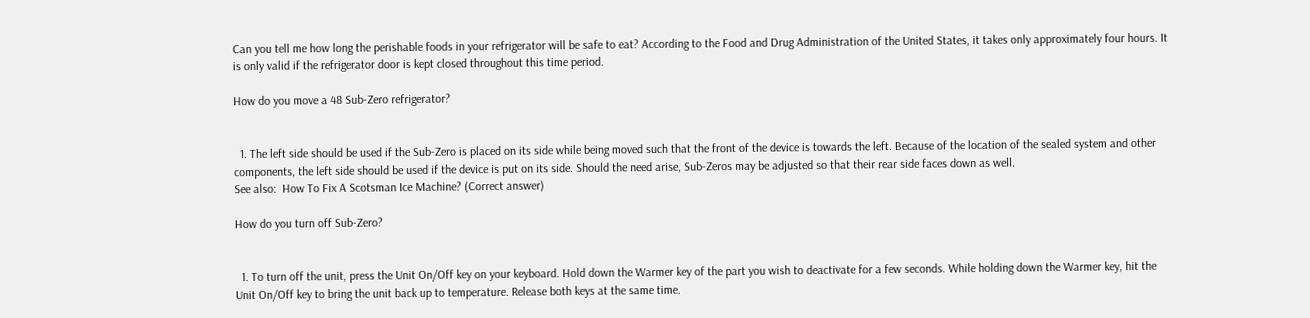Can you tell me how long the perishable foods in your refrigerator will be safe to eat? According to the Food and Drug Administration of the United States, it takes only approximately four hours. It is only valid if the refrigerator door is kept closed throughout this time period.

How do you move a 48 Sub-Zero refrigerator?


  1. The left side should be used if the Sub-Zero is placed on its side while being moved such that the front of the device is towards the left. Because of the location of the sealed system and other components, the left side should be used if the device is put on its side. Should the need arise, Sub-Zeros may be adjusted so that their rear side faces down as well.
See also:  How To Fix A Scotsman Ice Machine? (Correct answer)

How do you turn off Sub-Zero?


  1. To turn off the unit, press the Unit On/Off key on your keyboard. Hold down the Warmer key of the part you wish to deactivate for a few seconds. While holding down the Warmer key, hit the Unit On/Off key to bring the unit back up to temperature. Release both keys at the same time.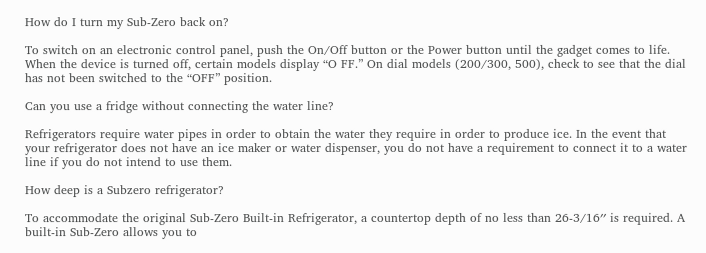How do I turn my Sub-Zero back on?

To switch on an electronic control panel, push the On/Off button or the Power button until the gadget comes to life. When the device is turned off, certain models display “O FF.” On dial models (200/300, 500), check to see that the dial has not been switched to the “OFF” position.

Can you use a fridge without connecting the water line?

Refrigerators require water pipes in order to obtain the water they require in order to produce ice. In the event that your refrigerator does not have an ice maker or water dispenser, you do not have a requirement to connect it to a water line if you do not intend to use them.

How deep is a Subzero refrigerator?

To accommodate the original Sub-Zero Built-in Refrigerator, a countertop depth of no less than 26-3/16′′ is required. A built-in Sub-Zero allows you to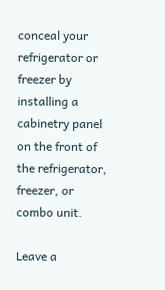conceal your refrigerator or freezer by installing a cabinetry panel on the front of the refrigerator, freezer, or combo unit.

Leave a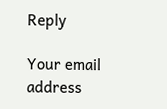Reply

Your email address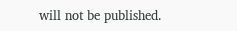will not be published.